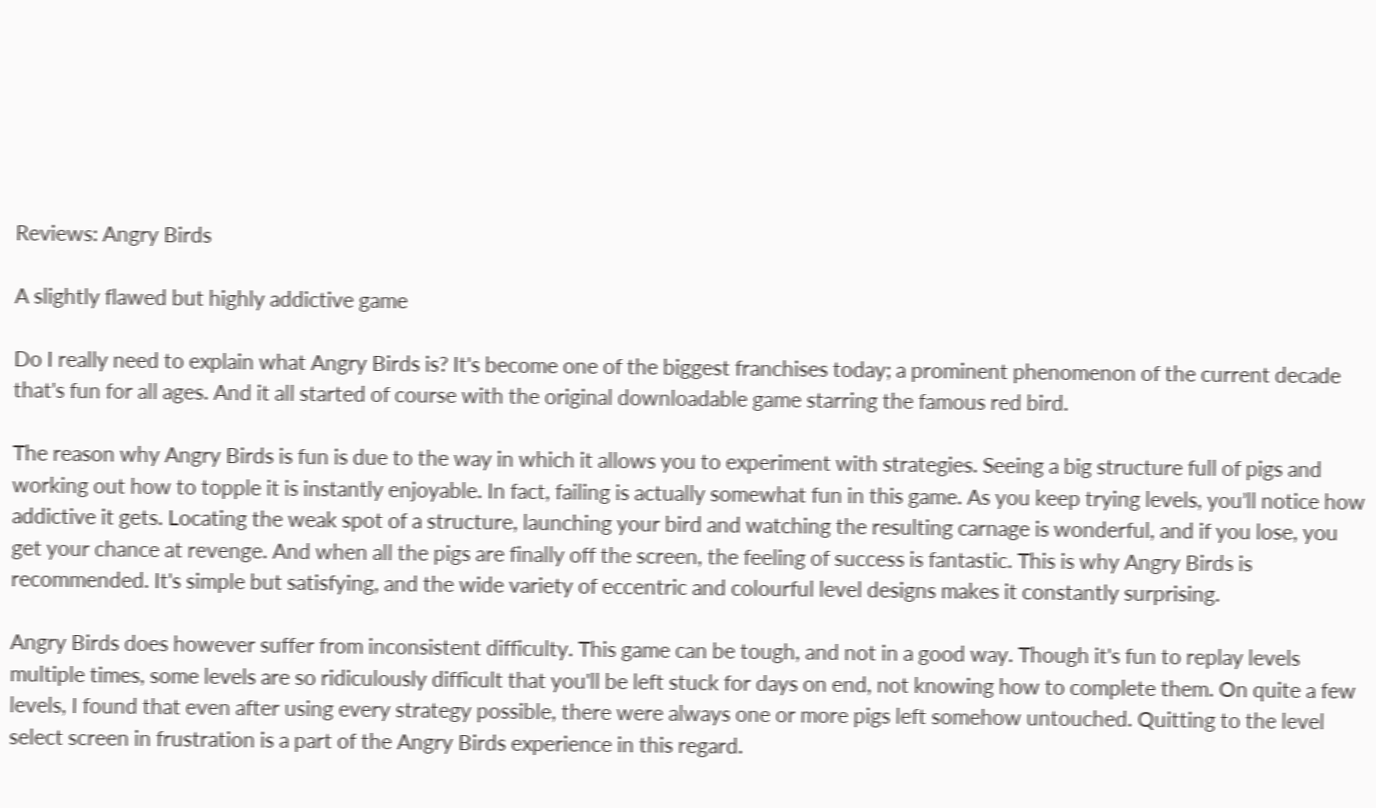Reviews: Angry Birds

A slightly flawed but highly addictive game

Do I really need to explain what Angry Birds is? It's become one of the biggest franchises today; a prominent phenomenon of the current decade that's fun for all ages. And it all started of course with the original downloadable game starring the famous red bird.

The reason why Angry Birds is fun is due to the way in which it allows you to experiment with strategies. Seeing a big structure full of pigs and working out how to topple it is instantly enjoyable. In fact, failing is actually somewhat fun in this game. As you keep trying levels, you’ll notice how addictive it gets. Locating the weak spot of a structure, launching your bird and watching the resulting carnage is wonderful, and if you lose, you get your chance at revenge. And when all the pigs are finally off the screen, the feeling of success is fantastic. This is why Angry Birds is recommended. It's simple but satisfying, and the wide variety of eccentric and colourful level designs makes it constantly surprising.

Angry Birds does however suffer from inconsistent difficulty. This game can be tough, and not in a good way. Though it's fun to replay levels multiple times, some levels are so ridiculously difficult that you'll be left stuck for days on end, not knowing how to complete them. On quite a few levels, I found that even after using every strategy possible, there were always one or more pigs left somehow untouched. Quitting to the level select screen in frustration is a part of the Angry Birds experience in this regard.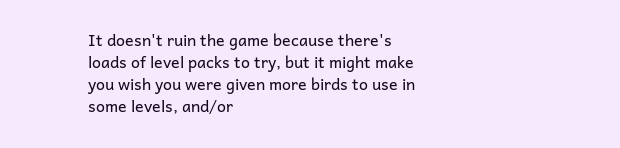It doesn't ruin the game because there's loads of level packs to try, but it might make you wish you were given more birds to use in some levels, and/or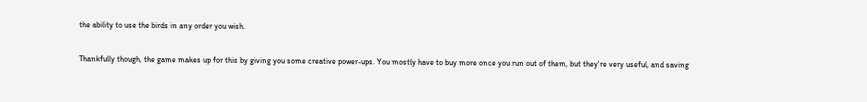the ability to use the birds in any order you wish.

Thankfully though, the game makes up for this by giving you some creative power-ups. You mostly have to buy more once you run out of them, but they're very useful, and saving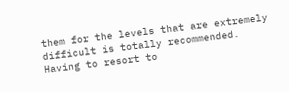them for the levels that are extremely difficult is totally recommended. Having to resort to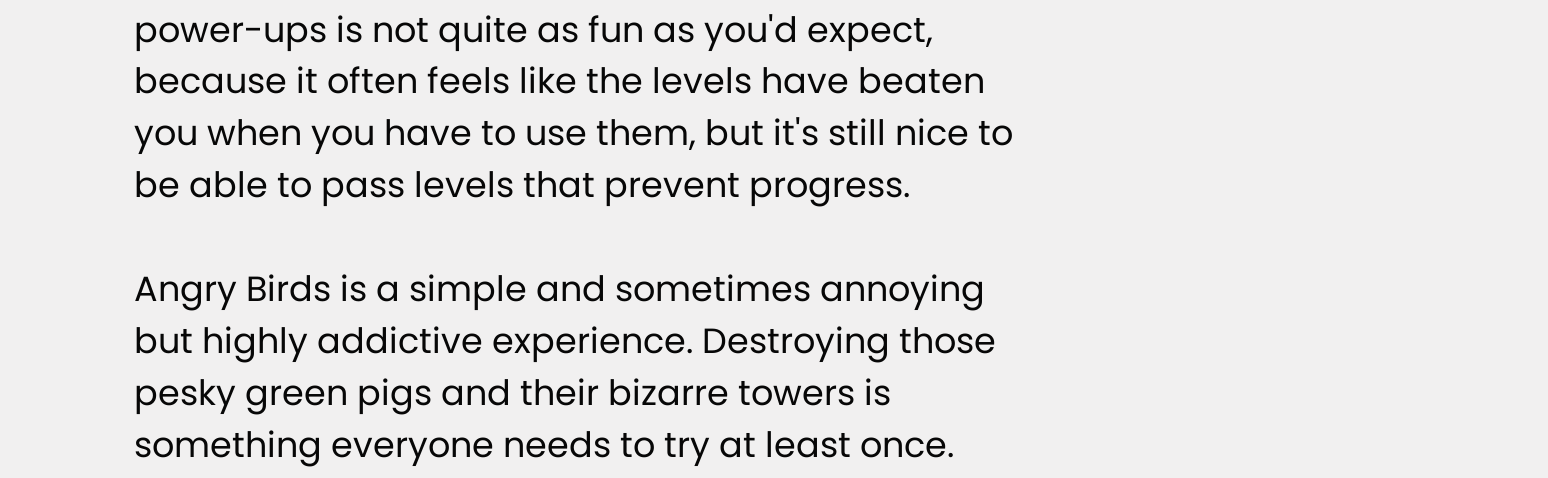power-ups is not quite as fun as you'd expect, because it often feels like the levels have beaten you when you have to use them, but it's still nice to be able to pass levels that prevent progress.

Angry Birds is a simple and sometimes annoying but highly addictive experience. Destroying those pesky green pigs and their bizarre towers is something everyone needs to try at least once.